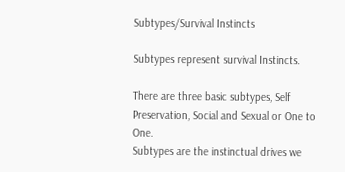Subtypes/Survival Instincts

Subtypes represent survival Instincts.

There are three basic subtypes, Self Preservation, Social and Sexual or One to One.
Subtypes are the instinctual drives we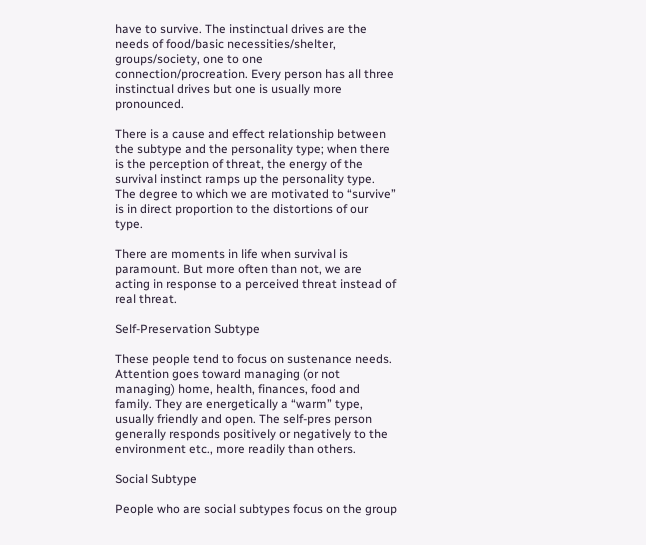have to survive. The instinctual drives are the needs of food/basic necessities/shelter, groups/society, one to one connection/procreation. Every person has all three instinctual drives but one is usually more pronounced.

There is a cause and effect relationship between the subtype and the personality type; when there is the perception of threat, the energy of the survival instinct ramps up the personality type. The degree to which we are motivated to “survive” is in direct proportion to the distortions of our type.

There are moments in life when survival is paramount. But more often than not, we are acting in response to a perceived threat instead of real threat.

Self-Preservation Subtype

These people tend to focus on sustenance needs. Attention goes toward managing (or not managing) home, health, finances, food and family. They are energetically a “warm” type, usually friendly and open. The self-pres person generally responds positively or negatively to the environment etc., more readily than others.

Social Subtype

People who are social subtypes focus on the group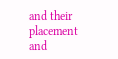and their placement and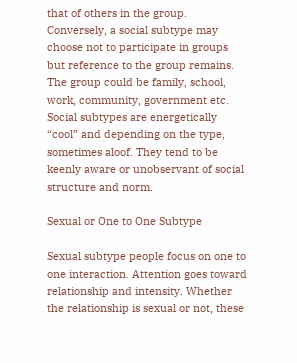that of others in the group. Conversely, a social subtype may choose not to participate in groups but reference to the group remains. The group could be family, school, work, community, government etc. Social subtypes are energetically “cool” and depending on the type, sometimes aloof. They tend to be keenly aware or unobservant of social structure and norm.

Sexual or One to One Subtype

Sexual subtype people focus on one to one interaction. Attention goes toward relationship and intensity. Whether the relationship is sexual or not, these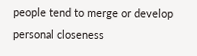people tend to merge or develop personal closeness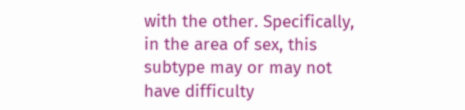with the other. Specifically, in the area of sex, this subtype may or may not have difficulty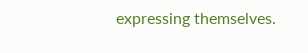expressing themselves.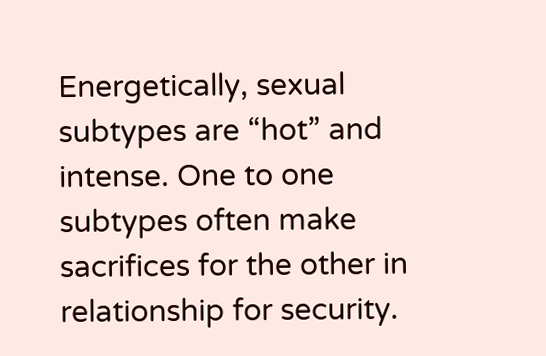Energetically, sexual subtypes are “hot” and intense. One to one subtypes often make sacrifices for the other in relationship for security.